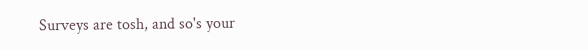Surveys are tosh, and so's your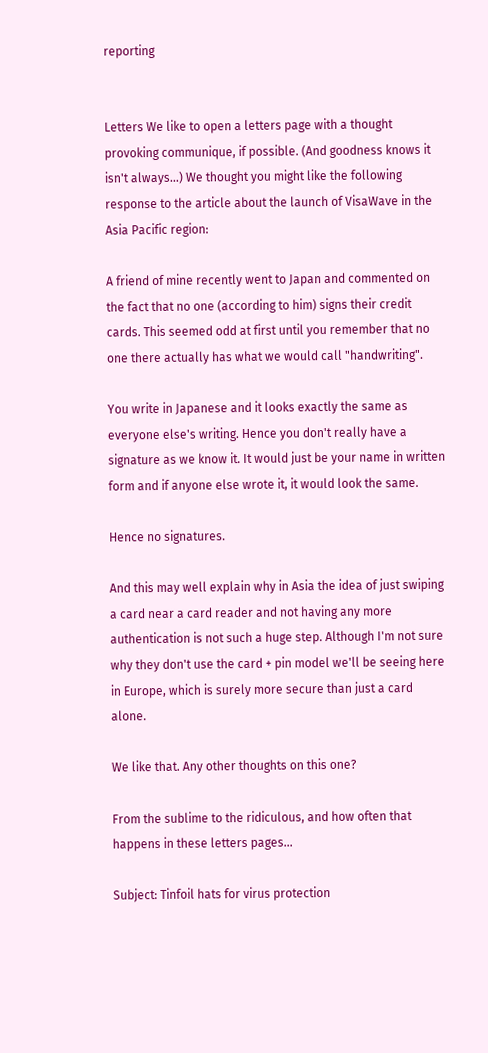reporting


Letters We like to open a letters page with a thought provoking communique, if possible. (And goodness knows it isn't always...) We thought you might like the following response to the article about the launch of VisaWave in the Asia Pacific region:

A friend of mine recently went to Japan and commented on the fact that no one (according to him) signs their credit cards. This seemed odd at first until you remember that no one there actually has what we would call "handwriting".

You write in Japanese and it looks exactly the same as everyone else's writing. Hence you don't really have a signature as we know it. It would just be your name in written form and if anyone else wrote it, it would look the same.

Hence no signatures.

And this may well explain why in Asia the idea of just swiping a card near a card reader and not having any more authentication is not such a huge step. Although I'm not sure why they don't use the card + pin model we'll be seeing here in Europe, which is surely more secure than just a card alone.

We like that. Any other thoughts on this one?

From the sublime to the ridiculous, and how often that happens in these letters pages...

Subject: Tinfoil hats for virus protection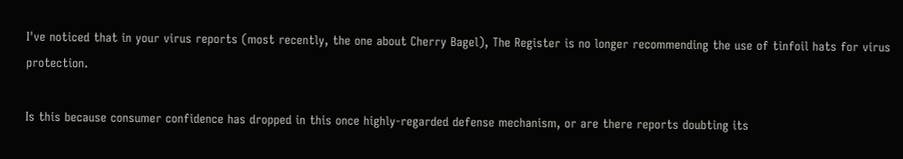I've noticed that in your virus reports (most recently, the one about Cherry Bagel), The Register is no longer recommending the use of tinfoil hats for virus protection.

Is this because consumer confidence has dropped in this once highly-regarded defense mechanism, or are there reports doubting its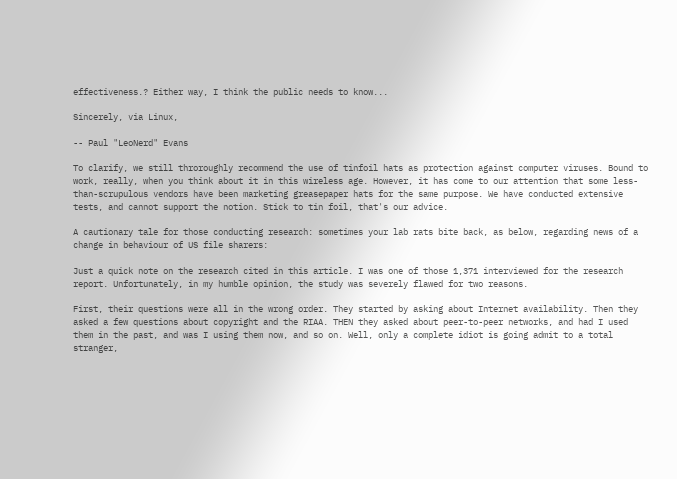effectiveness.? Either way, I think the public needs to know...

Sincerely, via Linux,

-- Paul "LeoNerd" Evans

To clarify, we still throroughly recommend the use of tinfoil hats as protection against computer viruses. Bound to work, really, when you think about it in this wireless age. However, it has come to our attention that some less-than-scrupulous vendors have been marketing greasepaper hats for the same purpose. We have conducted extensive tests, and cannot support the notion. Stick to tin foil, that's our advice.

A cautionary tale for those conducting research: sometimes your lab rats bite back, as below, regarding news of a change in behaviour of US file sharers:

Just a quick note on the research cited in this article. I was one of those 1,371 interviewed for the research report. Unfortunately, in my humble opinion, the study was severely flawed for two reasons.

First, their questions were all in the wrong order. They started by asking about Internet availability. Then they asked a few questions about copyright and the RIAA. THEN they asked about peer-to-peer networks, and had I used them in the past, and was I using them now, and so on. Well, only a complete idiot is going admit to a total stranger,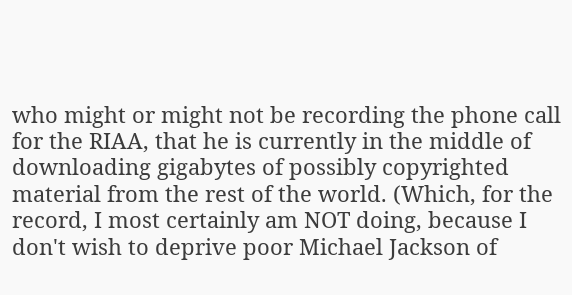who might or might not be recording the phone call for the RIAA, that he is currently in the middle of downloading gigabytes of possibly copyrighted material from the rest of the world. (Which, for the record, I most certainly am NOT doing, because I don't wish to deprive poor Michael Jackson of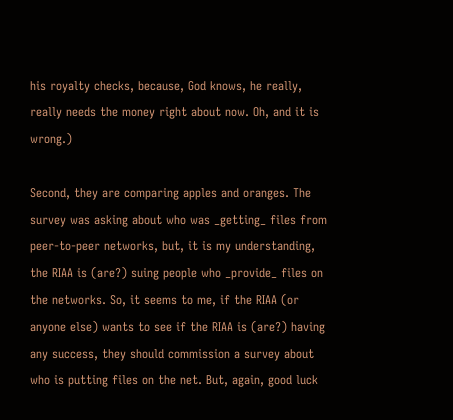his royalty checks, because, God knows, he really, really needs the money right about now. Oh, and it is wrong.)

Second, they are comparing apples and oranges. The survey was asking about who was _getting_ files from peer-to-peer networks, but, it is my understanding, the RIAA is (are?) suing people who _provide_ files on the networks. So, it seems to me, if the RIAA (or anyone else) wants to see if the RIAA is (are?) having any success, they should commission a survey about who is putting files on the net. But, again, good luck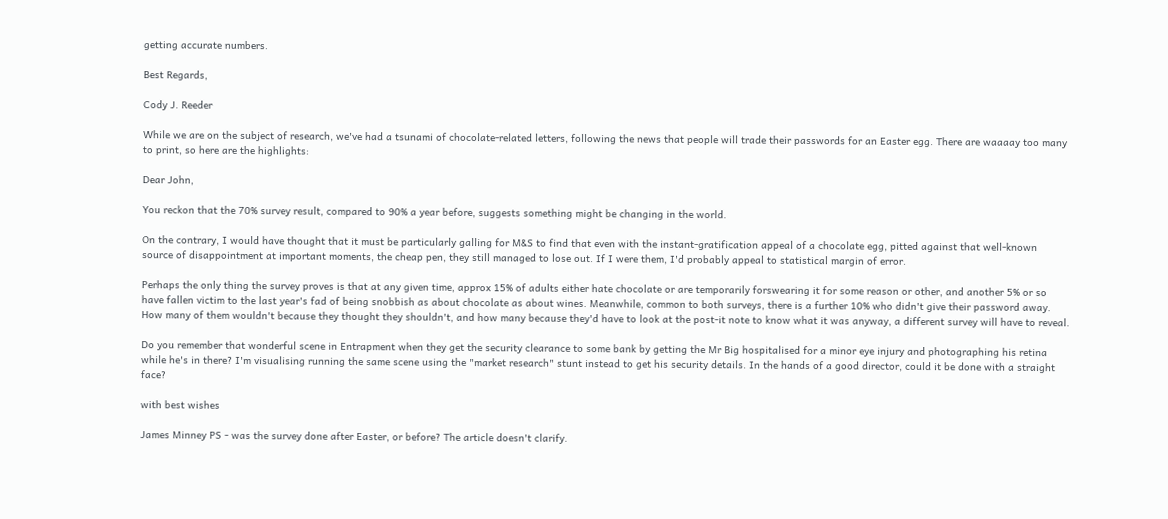getting accurate numbers.

Best Regards,

Cody J. Reeder

While we are on the subject of research, we've had a tsunami of chocolate-related letters, following the news that people will trade their passwords for an Easter egg. There are waaaay too many to print, so here are the highlights:

Dear John,

You reckon that the 70% survey result, compared to 90% a year before, suggests something might be changing in the world.

On the contrary, I would have thought that it must be particularly galling for M&S to find that even with the instant-gratification appeal of a chocolate egg, pitted against that well-known source of disappointment at important moments, the cheap pen, they still managed to lose out. If I were them, I'd probably appeal to statistical margin of error.

Perhaps the only thing the survey proves is that at any given time, approx 15% of adults either hate chocolate or are temporarily forswearing it for some reason or other, and another 5% or so have fallen victim to the last year's fad of being snobbish as about chocolate as about wines. Meanwhile, common to both surveys, there is a further 10% who didn't give their password away. How many of them wouldn't because they thought they shouldn't, and how many because they'd have to look at the post-it note to know what it was anyway, a different survey will have to reveal.

Do you remember that wonderful scene in Entrapment when they get the security clearance to some bank by getting the Mr Big hospitalised for a minor eye injury and photographing his retina while he's in there? I'm visualising running the same scene using the "market research" stunt instead to get his security details. In the hands of a good director, could it be done with a straight face?

with best wishes

James Minney PS - was the survey done after Easter, or before? The article doesn't clarify.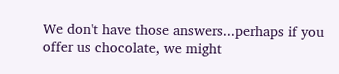We don't have those answers...perhaps if you offer us chocolate, we might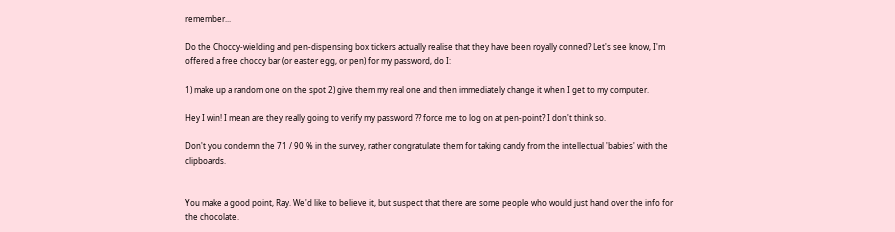remember...

Do the Choccy-wielding and pen-dispensing box tickers actually realise that they have been royally conned? Let's see know, I'm offered a free choccy bar (or easter egg, or pen) for my password, do I:

1) make up a random one on the spot 2) give them my real one and then immediately change it when I get to my computer.

Hey I win! I mean are they really going to verify my password ?? force me to log on at pen-point? I don't think so.

Don't you condemn the 71 / 90 % in the survey, rather congratulate them for taking candy from the intellectual 'babies' with the clipboards.


You make a good point, Ray. We'd like to believe it, but suspect that there are some people who would just hand over the info for the chocolate.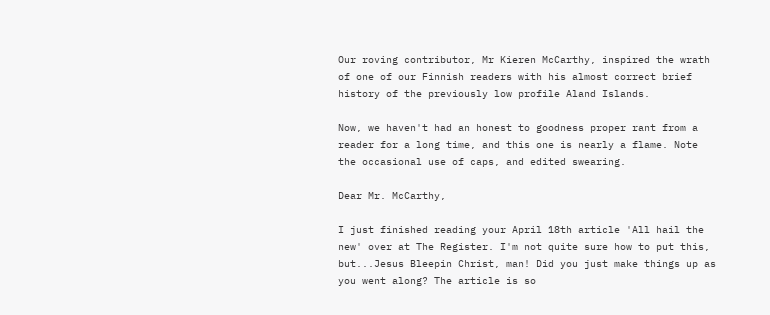Our roving contributor, Mr Kieren McCarthy, inspired the wrath of one of our Finnish readers with his almost correct brief history of the previously low profile Aland Islands.

Now, we haven't had an honest to goodness proper rant from a reader for a long time, and this one is nearly a flame. Note the occasional use of caps, and edited swearing.

Dear Mr. McCarthy,

I just finished reading your April 18th article 'All hail the new' over at The Register. I'm not quite sure how to put this, but...Jesus Bleepin Christ, man! Did you just make things up as you went along? The article is so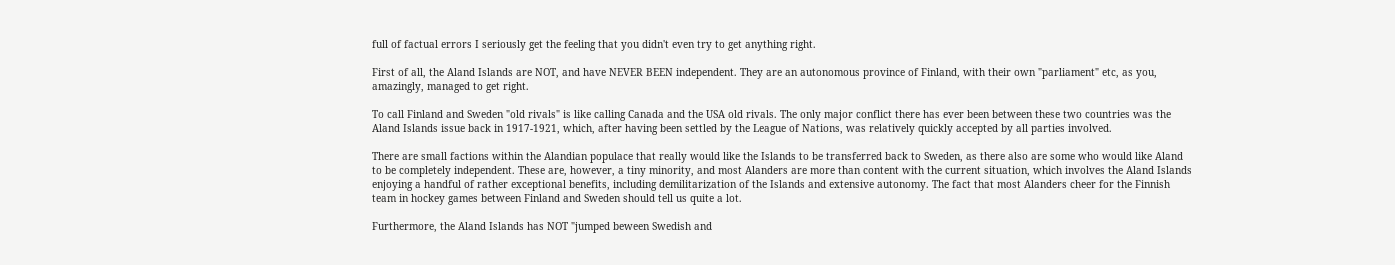full of factual errors I seriously get the feeling that you didn't even try to get anything right.

First of all, the Aland Islands are NOT, and have NEVER BEEN independent. They are an autonomous province of Finland, with their own "parliament" etc, as you, amazingly, managed to get right.

To call Finland and Sweden "old rivals" is like calling Canada and the USA old rivals. The only major conflict there has ever been between these two countries was the Aland Islands issue back in 1917-1921, which, after having been settled by the League of Nations, was relatively quickly accepted by all parties involved.

There are small factions within the Alandian populace that really would like the Islands to be transferred back to Sweden, as there also are some who would like Aland to be completely independent. These are, however, a tiny minority, and most Alanders are more than content with the current situation, which involves the Aland Islands enjoying a handful of rather exceptional benefits, including demilitarization of the Islands and extensive autonomy. The fact that most Alanders cheer for the Finnish team in hockey games between Finland and Sweden should tell us quite a lot.

Furthermore, the Aland Islands has NOT "jumped beween Swedish and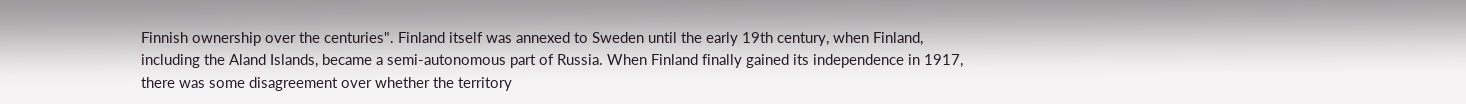Finnish ownership over the centuries". Finland itself was annexed to Sweden until the early 19th century, when Finland, including the Aland Islands, became a semi-autonomous part of Russia. When Finland finally gained its independence in 1917, there was some disagreement over whether the territory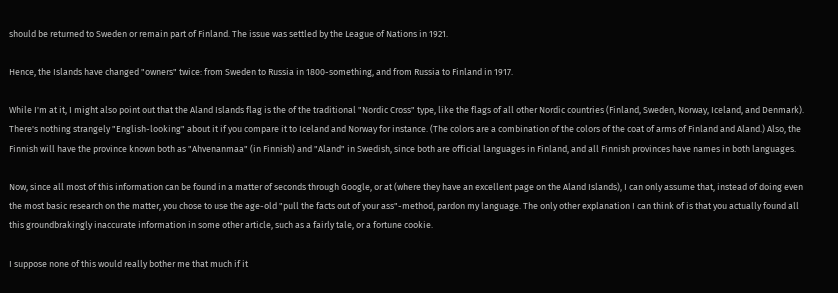should be returned to Sweden or remain part of Finland. The issue was settled by the League of Nations in 1921.

Hence, the Islands have changed "owners" twice: from Sweden to Russia in 1800-something, and from Russia to Finland in 1917.

While I'm at it, I might also point out that the Aland Islands flag is the of the traditional "Nordic Cross" type, like the flags of all other Nordic countries (Finland, Sweden, Norway, Iceland, and Denmark). There's nothing strangely "English-looking" about it if you compare it to Iceland and Norway for instance. (The colors are a combination of the colors of the coat of arms of Finland and Aland.) Also, the Finnish will have the province known both as "Ahvenanmaa" (in Finnish) and "Aland" in Swedish, since both are official languages in Finland, and all Finnish provinces have names in both languages.

Now, since all most of this information can be found in a matter of seconds through Google, or at (where they have an excellent page on the Aland Islands), I can only assume that, instead of doing even the most basic research on the matter, you chose to use the age-old "pull the facts out of your ass"-method, pardon my language. The only other explanation I can think of is that you actually found all this groundbrakingly inaccurate information in some other article, such as a fairly tale, or a fortune cookie.

I suppose none of this would really bother me that much if it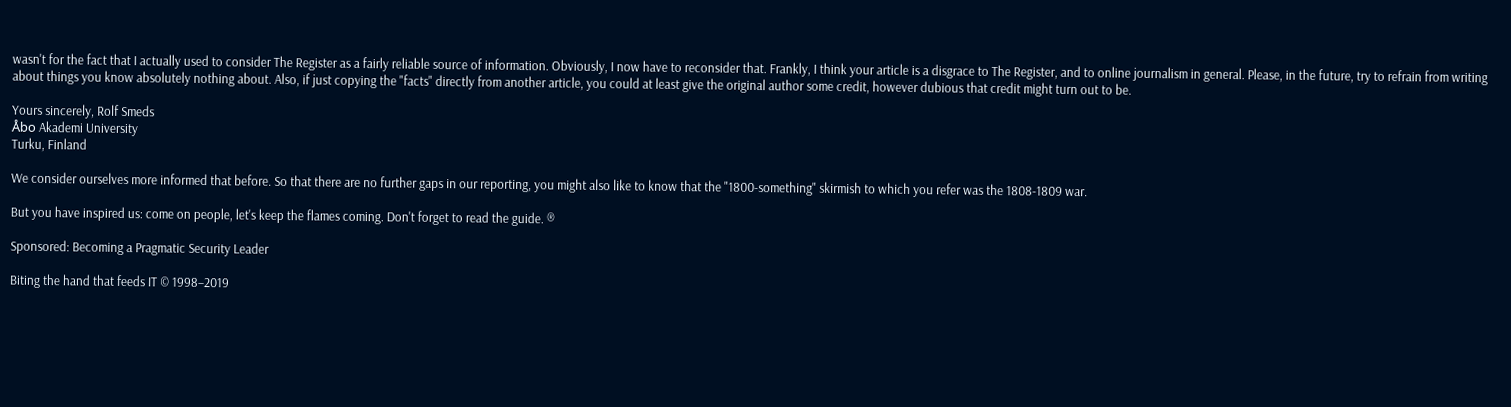wasn't for the fact that I actually used to consider The Register as a fairly reliable source of information. Obviously, I now have to reconsider that. Frankly, I think your article is a disgrace to The Register, and to online journalism in general. Please, in the future, try to refrain from writing about things you know absolutely nothing about. Also, if just copying the "facts" directly from another article, you could at least give the original author some credit, however dubious that credit might turn out to be.

Yours sincerely, Rolf Smeds
Åbo Akademi University
Turku, Finland

We consider ourselves more informed that before. So that there are no further gaps in our reporting, you might also like to know that the "1800-something" skirmish to which you refer was the 1808-1809 war.

But you have inspired us: come on people, let's keep the flames coming. Don't forget to read the guide. ®

Sponsored: Becoming a Pragmatic Security Leader

Biting the hand that feeds IT © 1998–2019